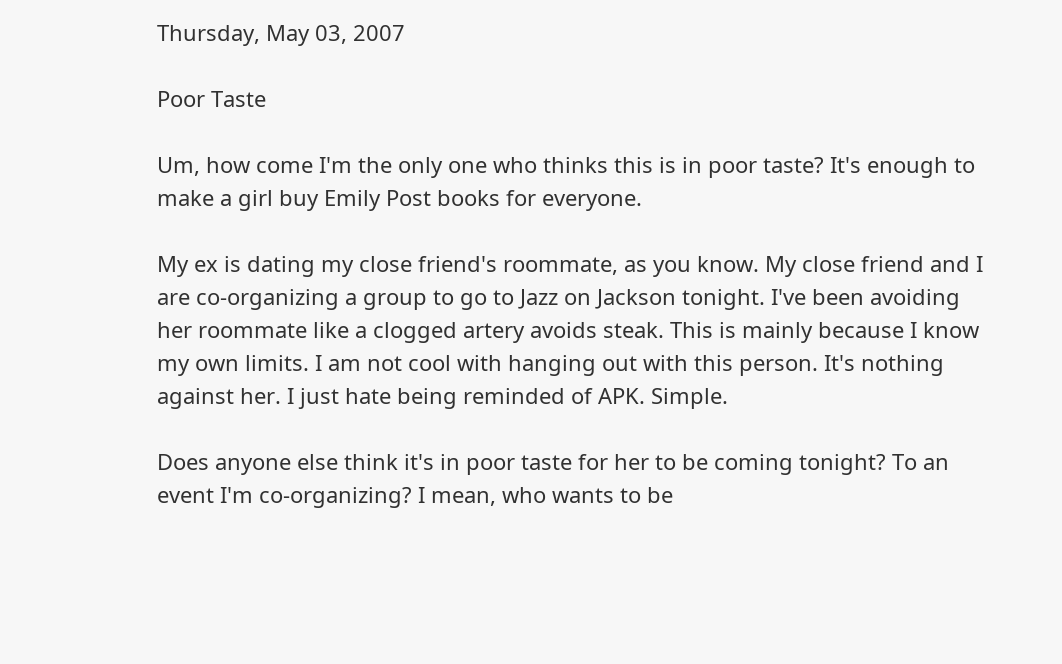Thursday, May 03, 2007

Poor Taste

Um, how come I'm the only one who thinks this is in poor taste? It's enough to make a girl buy Emily Post books for everyone.

My ex is dating my close friend's roommate, as you know. My close friend and I are co-organizing a group to go to Jazz on Jackson tonight. I've been avoiding her roommate like a clogged artery avoids steak. This is mainly because I know my own limits. I am not cool with hanging out with this person. It's nothing against her. I just hate being reminded of APK. Simple.

Does anyone else think it's in poor taste for her to be coming tonight? To an event I'm co-organizing? I mean, who wants to be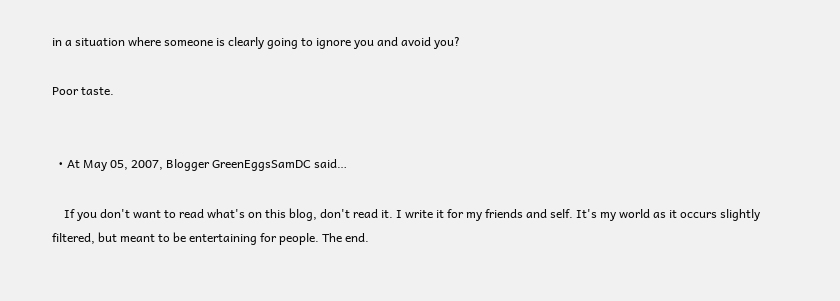in a situation where someone is clearly going to ignore you and avoid you?

Poor taste.


  • At May 05, 2007, Blogger GreenEggsSamDC said…

    If you don't want to read what's on this blog, don't read it. I write it for my friends and self. It's my world as it occurs slightly filtered, but meant to be entertaining for people. The end.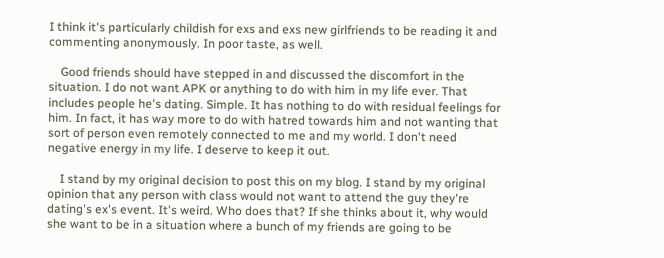I think it's particularly childish for exs and exs new girlfriends to be reading it and commenting anonymously. In poor taste, as well.

    Good friends should have stepped in and discussed the discomfort in the situation. I do not want APK or anything to do with him in my life ever. That includes people he's dating. Simple. It has nothing to do with residual feelings for him. In fact, it has way more to do with hatred towards him and not wanting that sort of person even remotely connected to me and my world. I don't need negative energy in my life. I deserve to keep it out.

    I stand by my original decision to post this on my blog. I stand by my original opinion that any person with class would not want to attend the guy they're dating's ex's event. It's weird. Who does that? If she thinks about it, why would she want to be in a situation where a bunch of my friends are going to be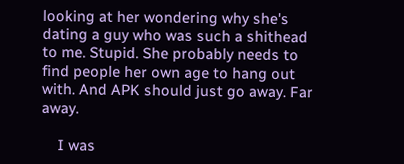looking at her wondering why she's dating a guy who was such a shithead to me. Stupid. She probably needs to find people her own age to hang out with. And APK should just go away. Far away.

    I was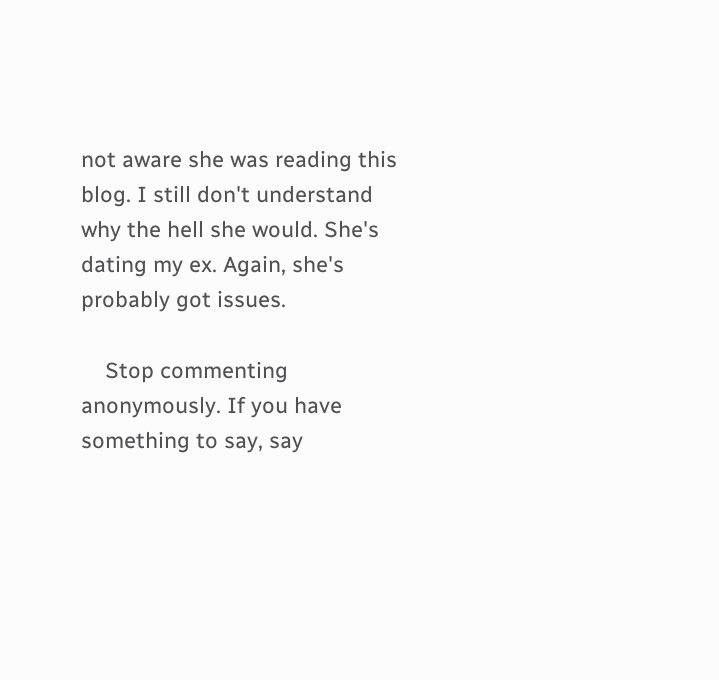not aware she was reading this blog. I still don't understand why the hell she would. She's dating my ex. Again, she's probably got issues.

    Stop commenting anonymously. If you have something to say, say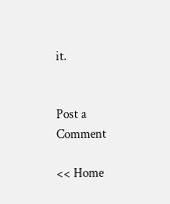it.


Post a Comment

<< Home